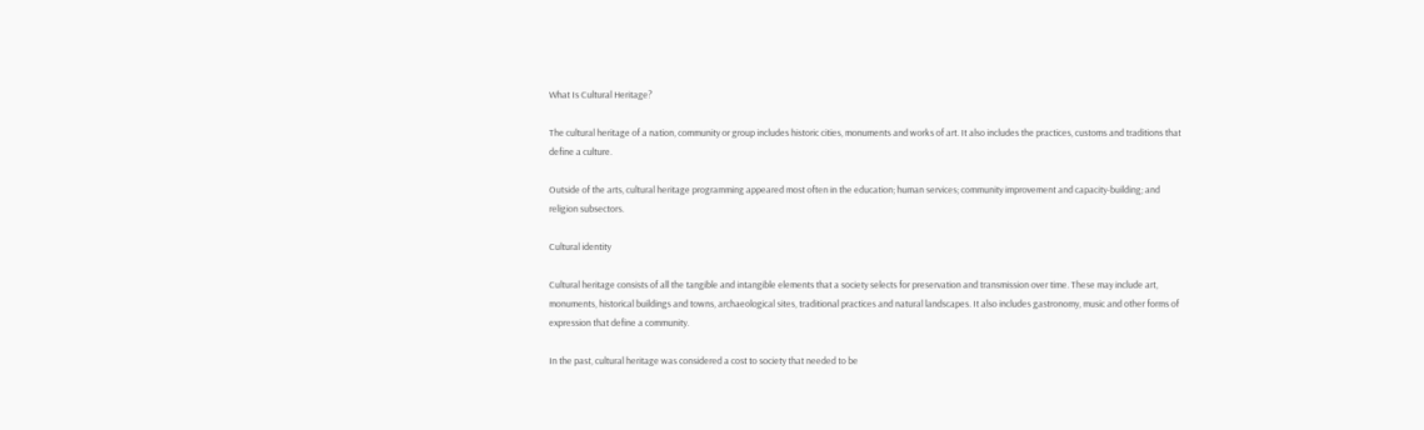What Is Cultural Heritage?

The cultural heritage of a nation, community or group includes historic cities, monuments and works of art. It also includes the practices, customs and traditions that define a culture.

Outside of the arts, cultural heritage programming appeared most often in the education; human services; community improvement and capacity-building; and religion subsectors.

Cultural identity

Cultural heritage consists of all the tangible and intangible elements that a society selects for preservation and transmission over time. These may include art, monuments, historical buildings and towns, archaeological sites, traditional practices and natural landscapes. It also includes gastronomy, music and other forms of expression that define a community.

In the past, cultural heritage was considered a cost to society that needed to be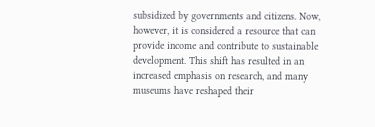subsidized by governments and citizens. Now, however, it is considered a resource that can provide income and contribute to sustainable development. This shift has resulted in an increased emphasis on research, and many museums have reshaped their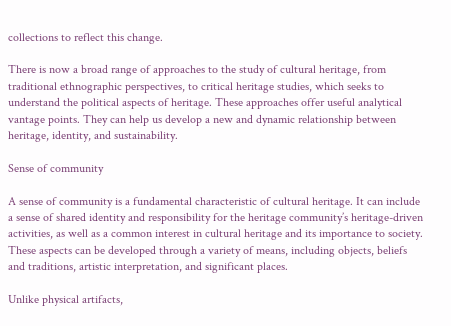collections to reflect this change.

There is now a broad range of approaches to the study of cultural heritage, from traditional ethnographic perspectives, to critical heritage studies, which seeks to understand the political aspects of heritage. These approaches offer useful analytical vantage points. They can help us develop a new and dynamic relationship between heritage, identity, and sustainability.

Sense of community

A sense of community is a fundamental characteristic of cultural heritage. It can include a sense of shared identity and responsibility for the heritage community’s heritage-driven activities, as well as a common interest in cultural heritage and its importance to society. These aspects can be developed through a variety of means, including objects, beliefs and traditions, artistic interpretation, and significant places.

Unlike physical artifacts,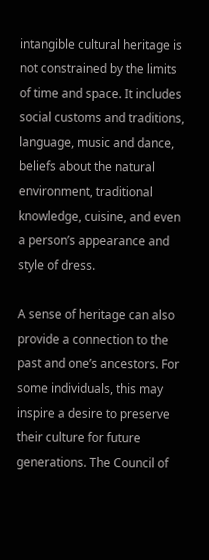intangible cultural heritage is not constrained by the limits of time and space. It includes social customs and traditions, language, music and dance, beliefs about the natural environment, traditional knowledge, cuisine, and even a person’s appearance and style of dress.

A sense of heritage can also provide a connection to the past and one’s ancestors. For some individuals, this may inspire a desire to preserve their culture for future generations. The Council of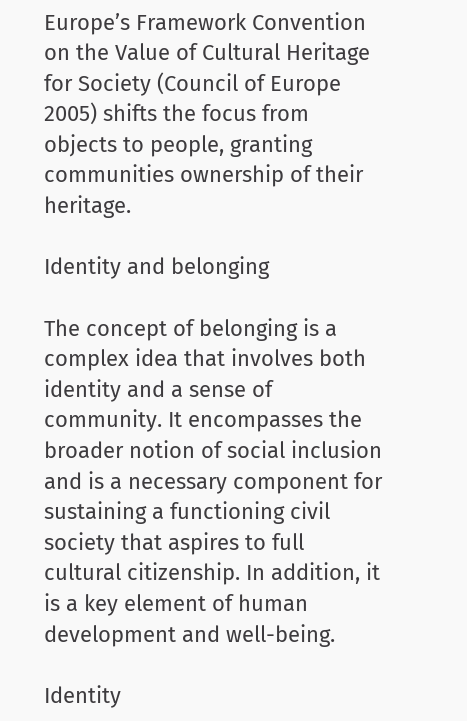Europe’s Framework Convention on the Value of Cultural Heritage for Society (Council of Europe 2005) shifts the focus from objects to people, granting communities ownership of their heritage.

Identity and belonging

The concept of belonging is a complex idea that involves both identity and a sense of community. It encompasses the broader notion of social inclusion and is a necessary component for sustaining a functioning civil society that aspires to full cultural citizenship. In addition, it is a key element of human development and well-being.

Identity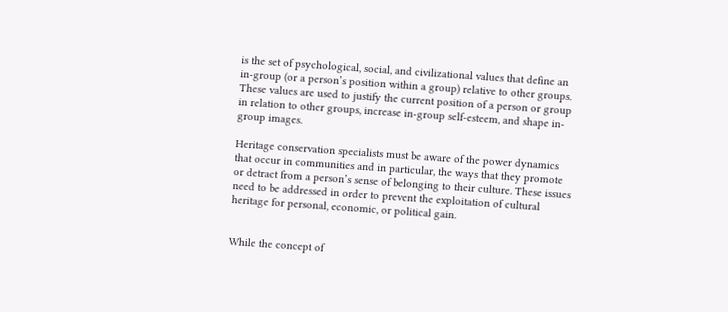is the set of psychological, social, and civilizational values that define an in-group (or a person’s position within a group) relative to other groups. These values are used to justify the current position of a person or group in relation to other groups, increase in-group self-esteem, and shape in-group images.

Heritage conservation specialists must be aware of the power dynamics that occur in communities and in particular, the ways that they promote or detract from a person’s sense of belonging to their culture. These issues need to be addressed in order to prevent the exploitation of cultural heritage for personal, economic, or political gain.


While the concept of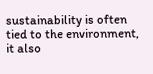sustainability is often tied to the environment, it also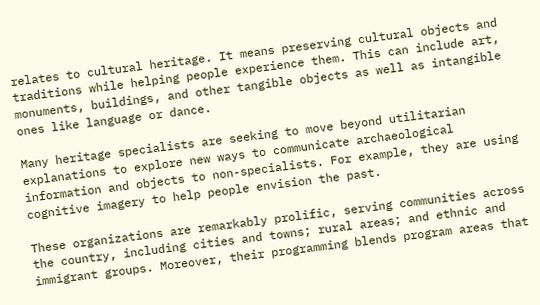relates to cultural heritage. It means preserving cultural objects and traditions while helping people experience them. This can include art, monuments, buildings, and other tangible objects as well as intangible ones like language or dance.

Many heritage specialists are seeking to move beyond utilitarian explanations to explore new ways to communicate archaeological information and objects to non-specialists. For example, they are using cognitive imagery to help people envision the past.

These organizations are remarkably prolific, serving communities across the country, including cities and towns; rural areas; and ethnic and immigrant groups. Moreover, their programming blends program areas that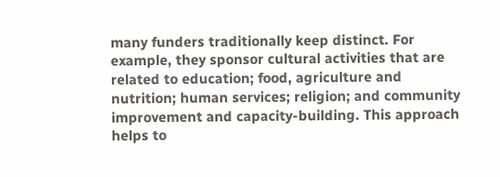many funders traditionally keep distinct. For example, they sponsor cultural activities that are related to education; food, agriculture and nutrition; human services; religion; and community improvement and capacity-building. This approach helps to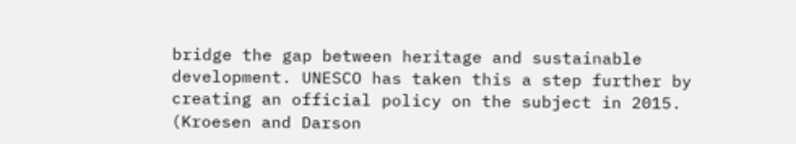bridge the gap between heritage and sustainable development. UNESCO has taken this a step further by creating an official policy on the subject in 2015. (Kroesen and Darson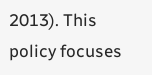2013). This policy focuses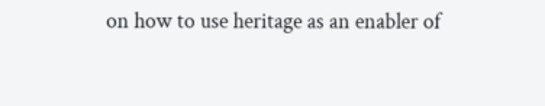on how to use heritage as an enabler of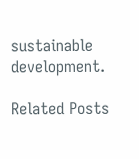sustainable development.

Related Posts